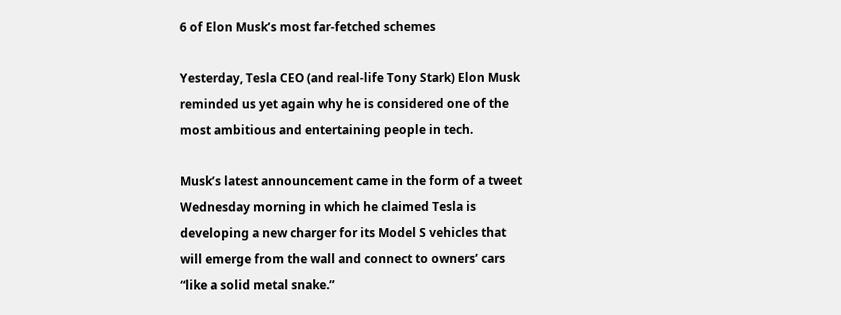6 of Elon Musk’s most far-fetched schemes

Yesterday, Tesla CEO (and real-life Tony Stark) Elon Musk reminded us yet again why he is considered one of the most ambitious and entertaining people in tech.

Musk’s latest announcement came in the form of a tweet Wednesday morning in which he claimed Tesla is developing a new charger for its Model S vehicles that will emerge from the wall and connect to owners’ cars “like a solid metal snake.”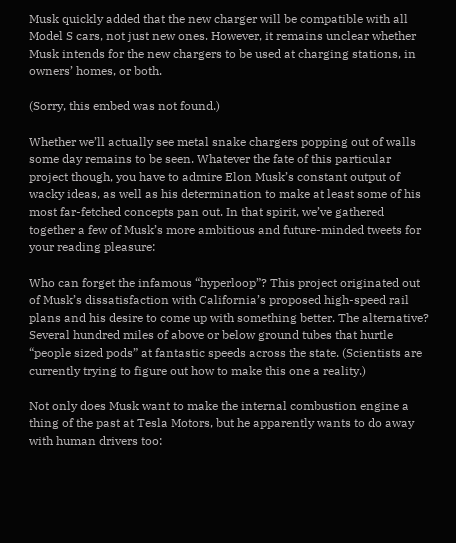Musk quickly added that the new charger will be compatible with all Model S cars, not just new ones. However, it remains unclear whether Musk intends for the new chargers to be used at charging stations, in owners’ homes, or both.

(Sorry, this embed was not found.)

Whether we’ll actually see metal snake chargers popping out of walls some day remains to be seen. Whatever the fate of this particular project though, you have to admire Elon Musk’s constant output of wacky ideas, as well as his determination to make at least some of his most far-fetched concepts pan out. In that spirit, we’ve gathered together a few of Musk’s more ambitious and future-minded tweets for your reading pleasure:

Who can forget the infamous “hyperloop”? This project originated out of Musk’s dissatisfaction with California’s proposed high-speed rail plans and his desire to come up with something better. The alternative? Several hundred miles of above or below ground tubes that hurtle “people sized pods” at fantastic speeds across the state. (Scientists are currently trying to figure out how to make this one a reality.)

Not only does Musk want to make the internal combustion engine a thing of the past at Tesla Motors, but he apparently wants to do away with human drivers too: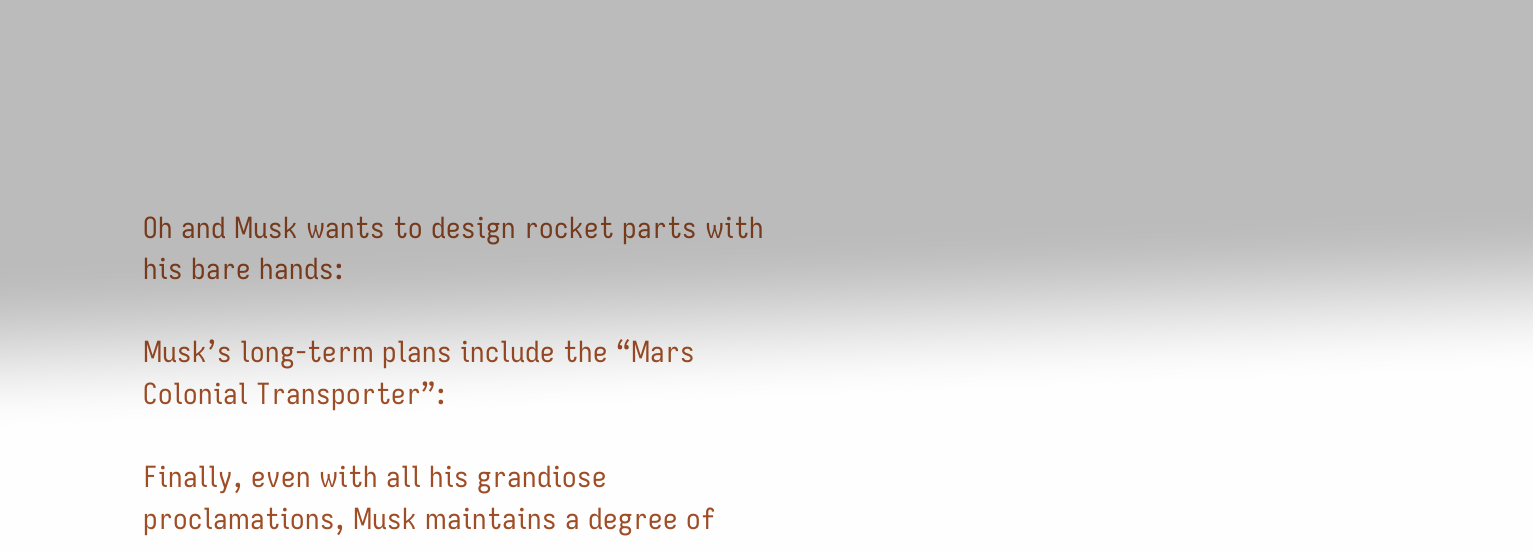Oh and Musk wants to design rocket parts with his bare hands:

Musk’s long-term plans include the “Mars Colonial Transporter”:

Finally, even with all his grandiose proclamations, Musk maintains a degree of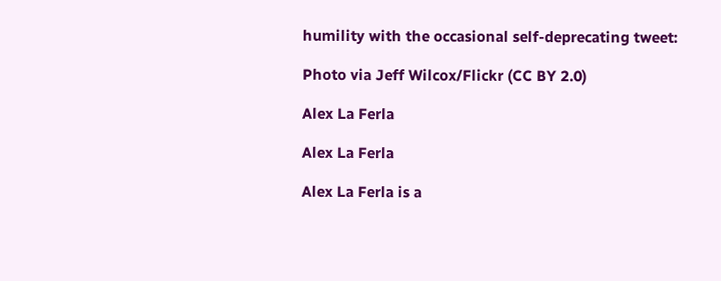humility with the occasional self-deprecating tweet:

Photo via Jeff Wilcox/Flickr (CC BY 2.0)

Alex La Ferla

Alex La Ferla

Alex La Ferla is a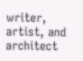writer, artist, and architect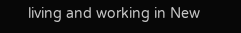living and working in New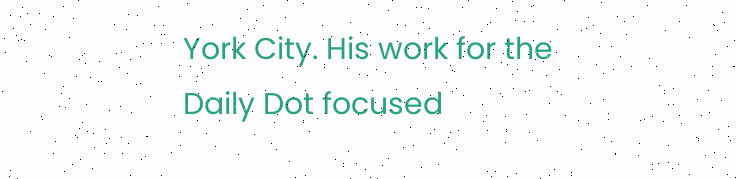York City. His work for the Daily Dot focused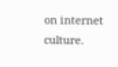on internet culture.